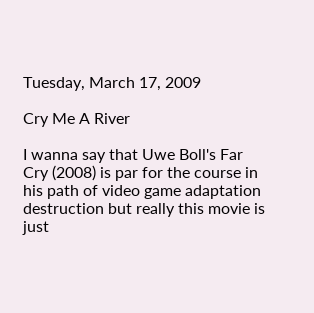Tuesday, March 17, 2009

Cry Me A River

I wanna say that Uwe Boll's Far Cry (2008) is par for the course in his path of video game adaptation destruction but really this movie is just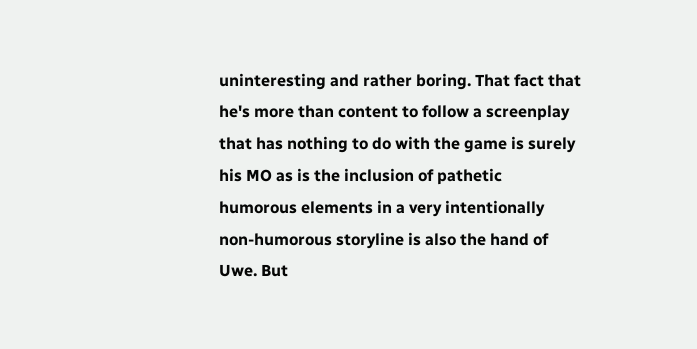uninteresting and rather boring. That fact that he's more than content to follow a screenplay that has nothing to do with the game is surely his MO as is the inclusion of pathetic humorous elements in a very intentionally non-humorous storyline is also the hand of Uwe. But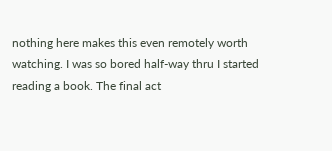nothing here makes this even remotely worth watching. I was so bored half-way thru I started reading a book. The final act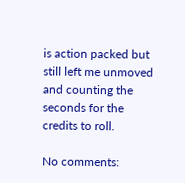is action packed but still left me unmoved and counting the seconds for the credits to roll.

No comments: